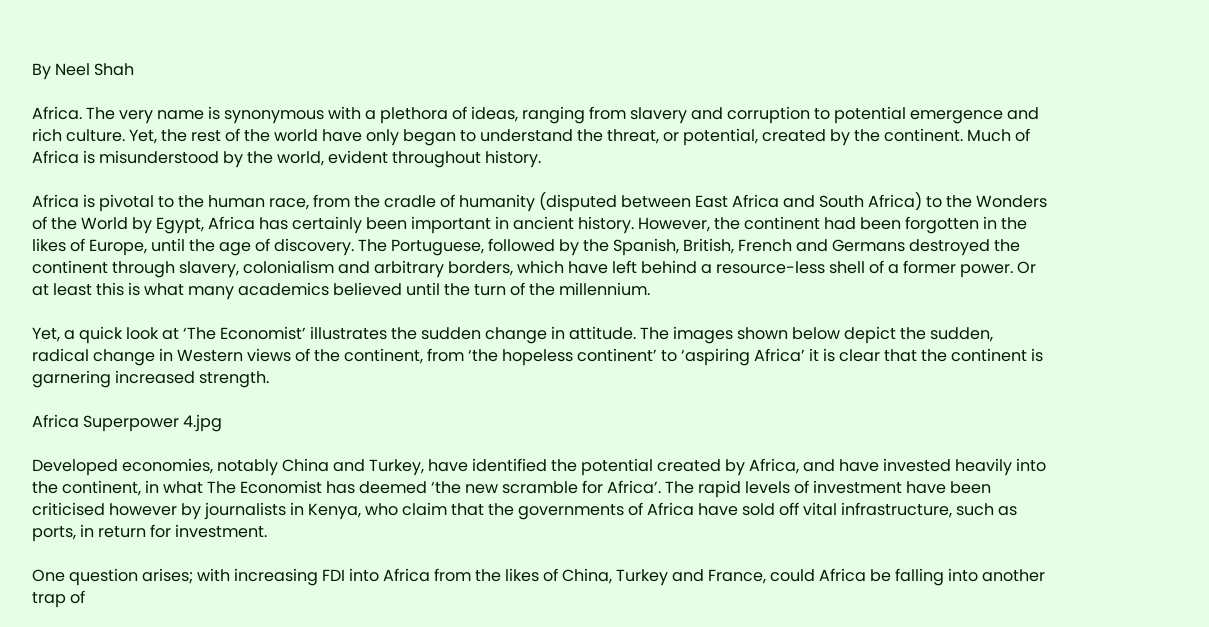By Neel Shah

Africa. The very name is synonymous with a plethora of ideas, ranging from slavery and corruption to potential emergence and rich culture. Yet, the rest of the world have only began to understand the threat, or potential, created by the continent. Much of Africa is misunderstood by the world, evident throughout history.

Africa is pivotal to the human race, from the cradle of humanity (disputed between East Africa and South Africa) to the Wonders of the World by Egypt, Africa has certainly been important in ancient history. However, the continent had been forgotten in the likes of Europe, until the age of discovery. The Portuguese, followed by the Spanish, British, French and Germans destroyed the continent through slavery, colonialism and arbitrary borders, which have left behind a resource-less shell of a former power. Or at least this is what many academics believed until the turn of the millennium.

Yet, a quick look at ‘The Economist’ illustrates the sudden change in attitude. The images shown below depict the sudden, radical change in Western views of the continent, from ‘the hopeless continent’ to ‘aspiring Africa’ it is clear that the continent is garnering increased strength.

Africa Superpower 4.jpg

Developed economies, notably China and Turkey, have identified the potential created by Africa, and have invested heavily into the continent, in what The Economist has deemed ‘the new scramble for Africa’. The rapid levels of investment have been criticised however by journalists in Kenya, who claim that the governments of Africa have sold off vital infrastructure, such as ports, in return for investment.

One question arises; with increasing FDI into Africa from the likes of China, Turkey and France, could Africa be falling into another trap of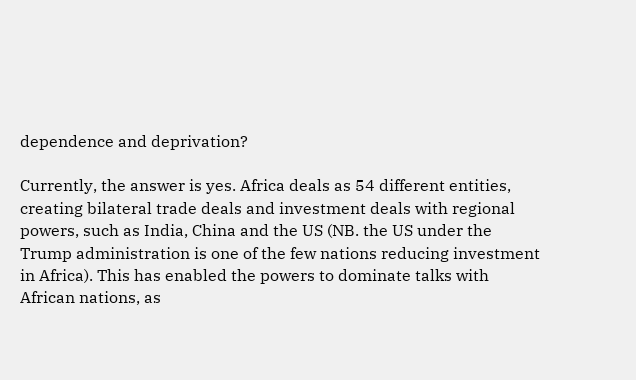dependence and deprivation?

Currently, the answer is yes. Africa deals as 54 different entities, creating bilateral trade deals and investment deals with regional powers, such as India, China and the US (NB. the US under the Trump administration is one of the few nations reducing investment in Africa). This has enabled the powers to dominate talks with African nations, as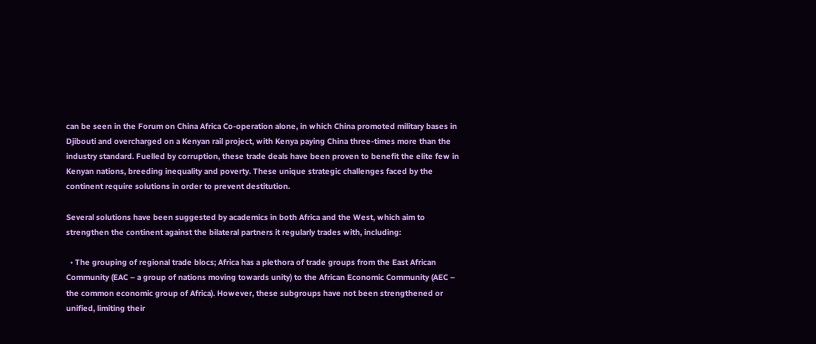can be seen in the Forum on China Africa Co-operation alone, in which China promoted military bases in Djibouti and overcharged on a Kenyan rail project, with Kenya paying China three-times more than the industry standard. Fuelled by corruption, these trade deals have been proven to benefit the elite few in Kenyan nations, breeding inequality and poverty. These unique strategic challenges faced by the continent require solutions in order to prevent destitution.

Several solutions have been suggested by academics in both Africa and the West, which aim to strengthen the continent against the bilateral partners it regularly trades with, including:

  • The grouping of regional trade blocs; Africa has a plethora of trade groups from the East African Community (EAC – a group of nations moving towards unity) to the African Economic Community (AEC – the common economic group of Africa). However, these subgroups have not been strengthened or unified, limiting their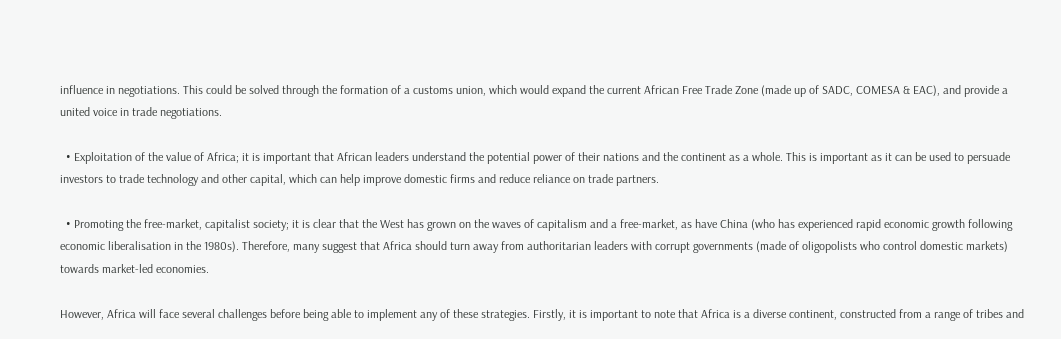influence in negotiations. This could be solved through the formation of a customs union, which would expand the current African Free Trade Zone (made up of SADC, COMESA & EAC), and provide a united voice in trade negotiations.

  • Exploitation of the value of Africa; it is important that African leaders understand the potential power of their nations and the continent as a whole. This is important as it can be used to persuade investors to trade technology and other capital, which can help improve domestic firms and reduce reliance on trade partners.

  • Promoting the free-market, capitalist society; it is clear that the West has grown on the waves of capitalism and a free-market, as have China (who has experienced rapid economic growth following economic liberalisation in the 1980s). Therefore, many suggest that Africa should turn away from authoritarian leaders with corrupt governments (made of oligopolists who control domestic markets) towards market-led economies.

However, Africa will face several challenges before being able to implement any of these strategies. Firstly, it is important to note that Africa is a diverse continent, constructed from a range of tribes and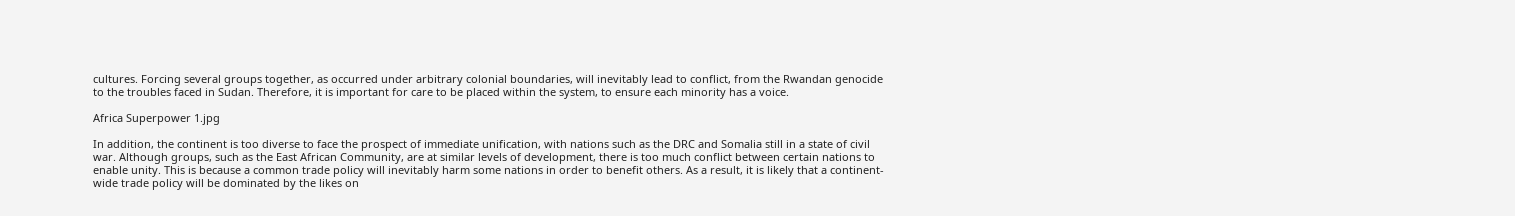cultures. Forcing several groups together, as occurred under arbitrary colonial boundaries, will inevitably lead to conflict, from the Rwandan genocide to the troubles faced in Sudan. Therefore, it is important for care to be placed within the system, to ensure each minority has a voice.

Africa Superpower 1.jpg

In addition, the continent is too diverse to face the prospect of immediate unification, with nations such as the DRC and Somalia still in a state of civil war. Although groups, such as the East African Community, are at similar levels of development, there is too much conflict between certain nations to enable unity. This is because a common trade policy will inevitably harm some nations in order to benefit others. As a result, it is likely that a continent-wide trade policy will be dominated by the likes on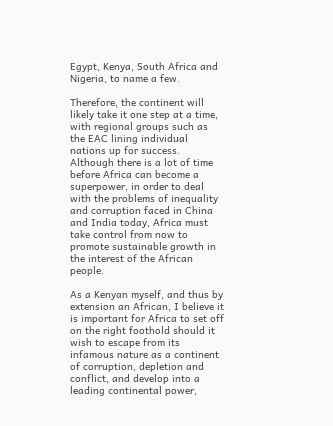Egypt, Kenya, South Africa and Nigeria, to name a few.

Therefore, the continent will likely take it one step at a time, with regional groups such as the EAC lining individual nations up for success. Although there is a lot of time before Africa can become a superpower, in order to deal with the problems of inequality and corruption faced in China and India today, Africa must take control from now to promote sustainable growth in the interest of the African people.

As a Kenyan myself, and thus by extension an African, I believe it is important for Africa to set off on the right foothold should it wish to escape from its infamous nature as a continent of corruption, depletion and conflict, and develop into a leading continental power,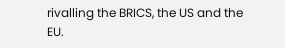rivalling the BRICS, the US and the EU.